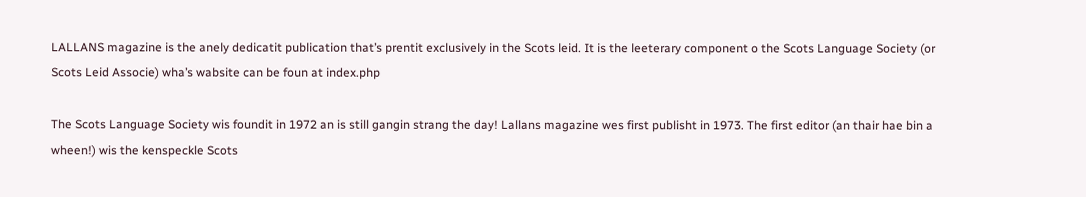LALLANS magazine is the anely dedicatit publication that’s prentit exclusively in the Scots leid. It is the leeterary component o the Scots Language Society (or Scots Leid Associe) wha’s wabsite can be foun at index.php

The Scots Language Society wis foundit in 1972 an is still gangin strang the day! Lallans magazine wes first publisht in 1973. The first editor (an thair hae bin a wheen!) wis the kenspeckle Scots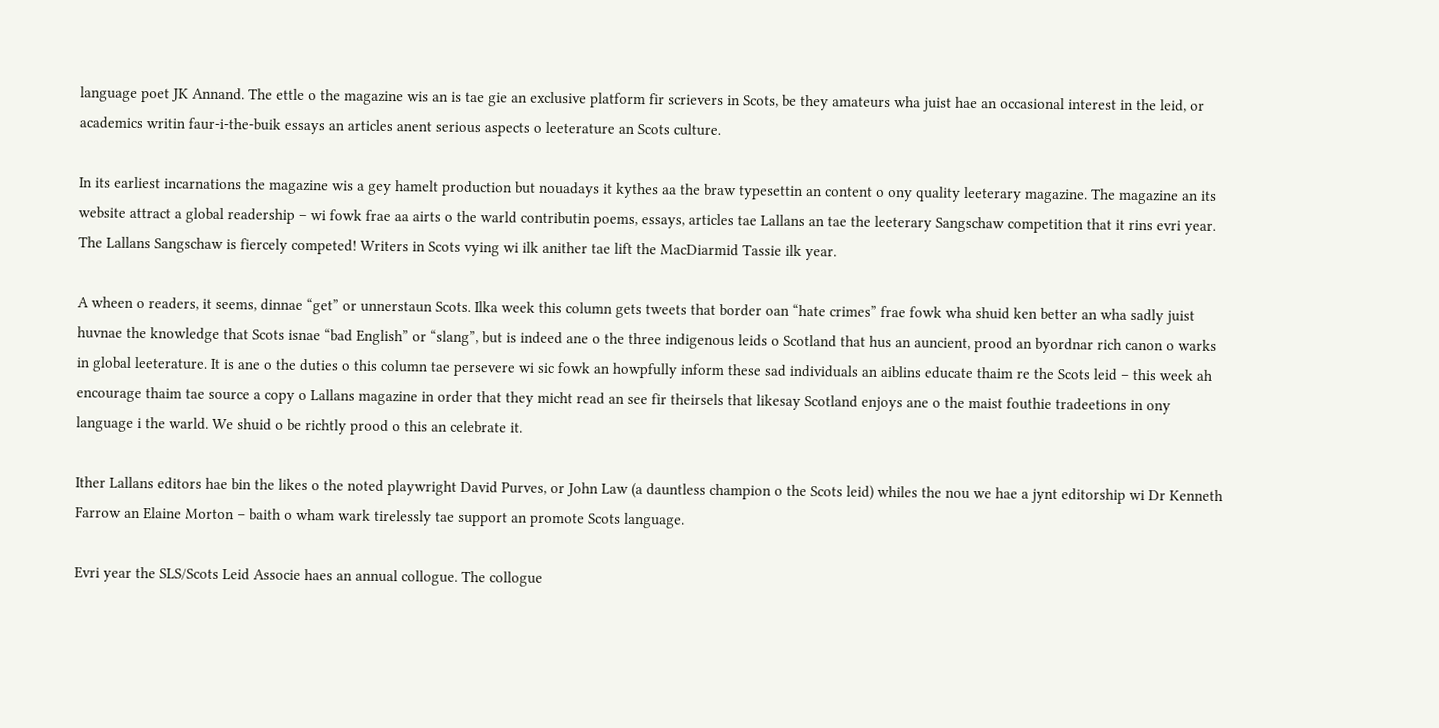language poet JK Annand. The ettle o the magazine wis an is tae gie an exclusive platform fir scrievers in Scots, be they amateurs wha juist hae an occasional interest in the leid, or academics writin faur-i-the-buik essays an articles anent serious aspects o leeterature an Scots culture.

In its earliest incarnations the magazine wis a gey hamelt production but nouadays it kythes aa the braw typesettin an content o ony quality leeterary magazine. The magazine an its website attract a global readership – wi fowk frae aa airts o the warld contributin poems, essays, articles tae Lallans an tae the leeterary Sangschaw competition that it rins evri year. The Lallans Sangschaw is fiercely competed! Writers in Scots vying wi ilk anither tae lift the MacDiarmid Tassie ilk year.

A wheen o readers, it seems, dinnae “get” or unnerstaun Scots. Ilka week this column gets tweets that border oan “hate crimes” frae fowk wha shuid ken better an wha sadly juist huvnae the knowledge that Scots isnae “bad English” or “slang”, but is indeed ane o the three indigenous leids o Scotland that hus an auncient, prood an byordnar rich canon o warks in global leeterature. It is ane o the duties o this column tae persevere wi sic fowk an howpfully inform these sad individuals an aiblins educate thaim re the Scots leid – this week ah encourage thaim tae source a copy o Lallans magazine in order that they micht read an see fir theirsels that likesay Scotland enjoys ane o the maist fouthie tradeetions in ony language i the warld. We shuid o be richtly prood o this an celebrate it.

Ither Lallans editors hae bin the likes o the noted playwright David Purves, or John Law (a dauntless champion o the Scots leid) whiles the nou we hae a jynt editorship wi Dr Kenneth Farrow an Elaine Morton – baith o wham wark tirelessly tae support an promote Scots language.

Evri year the SLS/Scots Leid Associe haes an annual collogue. The collogue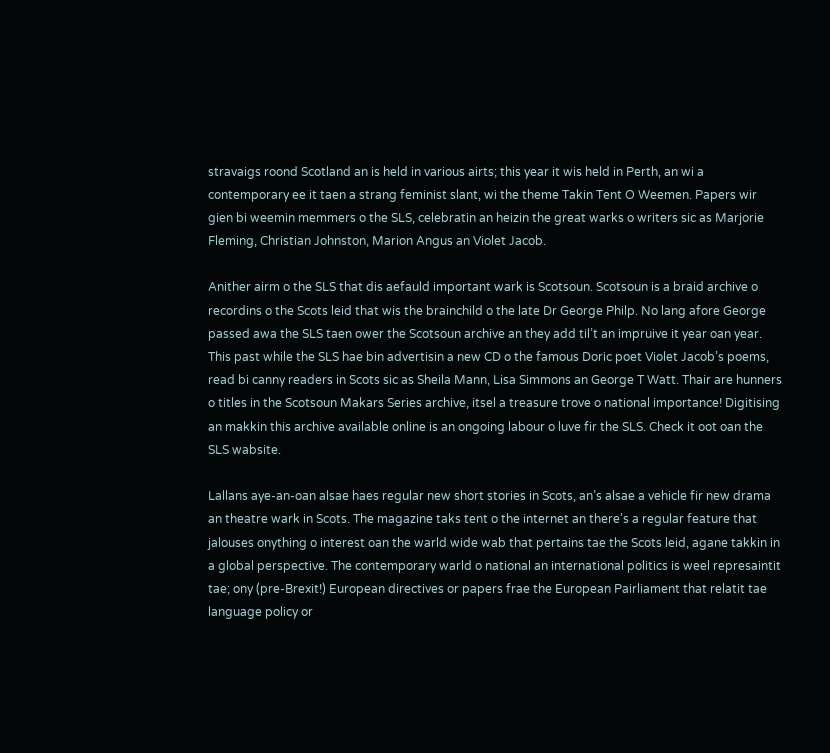stravaigs roond Scotland an is held in various airts; this year it wis held in Perth, an wi a contemporary ee it taen a strang feminist slant, wi the theme Takin Tent O Weemen. Papers wir gien bi weemin memmers o the SLS, celebratin an heizin the great warks o writers sic as Marjorie Fleming, Christian Johnston, Marion Angus an Violet Jacob.

Anither airm o the SLS that dis aefauld important wark is Scotsoun. Scotsoun is a braid archive o recordins o the Scots leid that wis the brainchild o the late Dr George Philp. No lang afore George passed awa the SLS taen ower the Scotsoun archive an they add til’t an impruive it year oan year. This past while the SLS hae bin advertisin a new CD o the famous Doric poet Violet Jacob’s poems, read bi canny readers in Scots sic as Sheila Mann, Lisa Simmons an George T Watt. Thair are hunners o titles in the Scotsoun Makars Series archive, itsel a treasure trove o national importance! Digitising an makkin this archive available online is an ongoing labour o luve fir the SLS. Check it oot oan the SLS wabsite.

Lallans aye-an-oan alsae haes regular new short stories in Scots, an’s alsae a vehicle fir new drama an theatre wark in Scots. The magazine taks tent o the internet an there’s a regular feature that jalouses onything o interest oan the warld wide wab that pertains tae the Scots leid, agane takkin in a global perspective. The contemporary warld o national an international politics is weel represaintit tae; ony (pre-Brexit!) European directives or papers frae the European Pairliament that relatit tae language policy or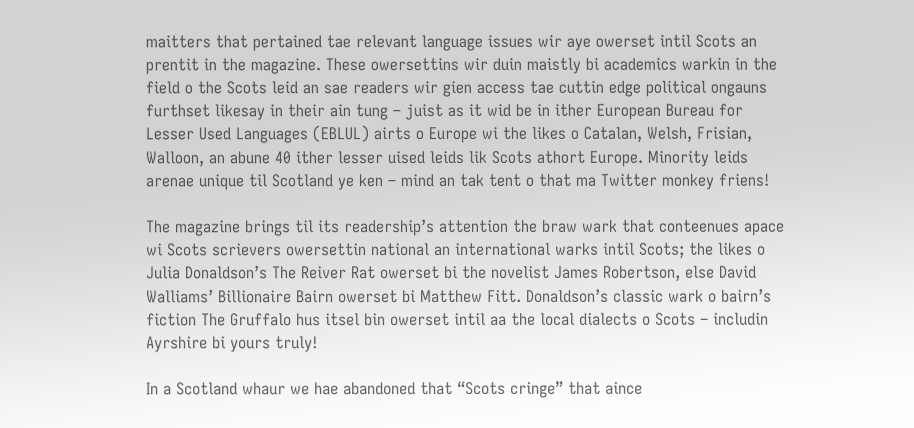maitters that pertained tae relevant language issues wir aye owerset intil Scots an prentit in the magazine. These owersettins wir duin maistly bi academics warkin in the field o the Scots leid an sae readers wir gien access tae cuttin edge political ongauns furthset likesay in their ain tung – juist as it wid be in ither European Bureau for Lesser Used Languages (EBLUL) airts o Europe wi the likes o Catalan, Welsh, Frisian, Walloon, an abune 40 ither lesser uised leids lik Scots athort Europe. Minority leids arenae unique til Scotland ye ken – mind an tak tent o that ma Twitter monkey friens!

The magazine brings til its readership’s attention the braw wark that conteenues apace wi Scots scrievers owersettin national an international warks intil Scots; the likes o Julia Donaldson’s The Reiver Rat owerset bi the novelist James Robertson, else David Walliams’ Billionaire Bairn owerset bi Matthew Fitt. Donaldson’s classic wark o bairn’s fiction The Gruffalo hus itsel bin owerset intil aa the local dialects o Scots – includin Ayrshire bi yours truly!

In a Scotland whaur we hae abandoned that “Scots cringe” that aince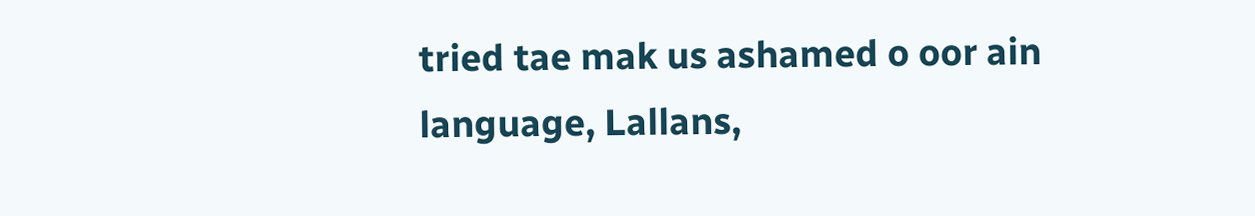tried tae mak us ashamed o oor ain language, Lallans,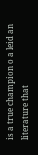is a true champion o a leid an literature that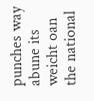punches way abune its weicht oan the national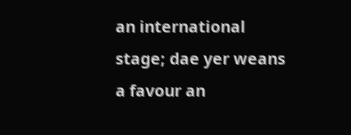an international stage; dae yer weans a favour an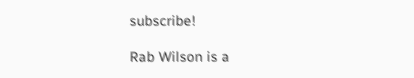subscribe!

Rab Wilson is a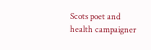Scots poet and health campaigner